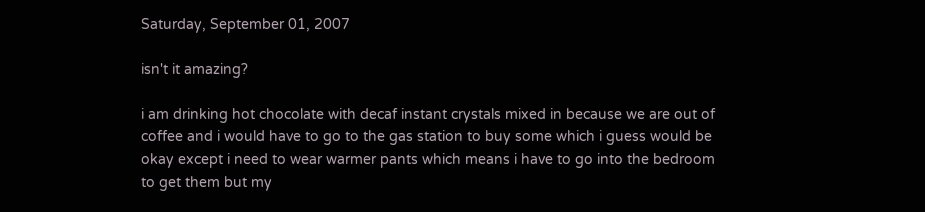Saturday, September 01, 2007

isn't it amazing?

i am drinking hot chocolate with decaf instant crystals mixed in because we are out of coffee and i would have to go to the gas station to buy some which i guess would be okay except i need to wear warmer pants which means i have to go into the bedroom to get them but my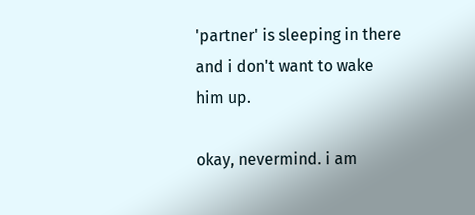'partner' is sleeping in there and i don't want to wake him up.

okay, nevermind. i am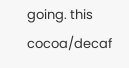going. this cocoa/decaf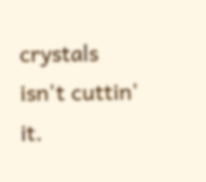crystals isn't cuttin' it.